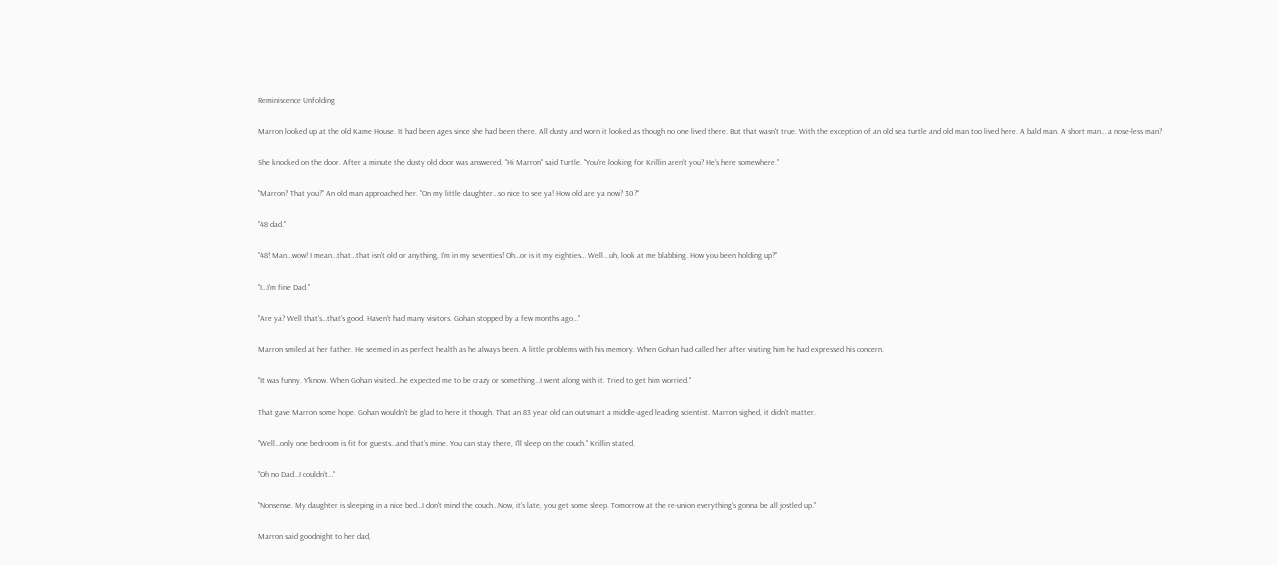Reminiscence Unfolding

Marron looked up at the old Kame House. It had been ages since she had been there. All dusty and worn it looked as though no one lived there. But that wasn't true. With the exception of an old sea turtle and old man too lived here. A bald man. A short man… a nose-less man?

She knocked on the door. After a minute the dusty old door was answered. "Hi Marron" said Turtle. "You're looking for Krillin aren't you? He's here somewhere."

"Marron? That you?" An old man approached her. "On my little daughter…so nice to see ya! How old are ya now? 30?"

"48 dad."

"48! Man…wow! I mean…that…that isn't old or anything, I'm in my seventies! Oh…or is it my eighties… Well...uh, look at me blabbing. How you been holding up?"

"I…I'm fine Dad."

"Are ya? Well that's…that's good. Haven't had many visitors. Gohan stopped by a few months ago…"

Marron smiled at her father. He seemed in as perfect health as he always been. A little problems with his memory. When Gohan had called her after visiting him he had expressed his concern.

"It was funny. Y'know. When Gohan visited…he expected me to be crazy or something…I went along with it. Tried to get him worried."

That gave Marron some hope. Gohan wouldn't be glad to here it though. That an 83 year old can outsmart a middle-aged leading scientist. Marron sighed, it didn't matter.

"Well…only one bedroom is fit for guests…and that's mine. You can stay there, I'll sleep on the couch." Krillin stated.

"Oh no Dad…I couldn't…"

"Nonsense. My daughter is sleeping in a nice bed…I don't mind the couch…Now, it's late, you get some sleep. Tomorrow at the re-union everything's gonna be all jostled up."

Marron said goodnight to her dad,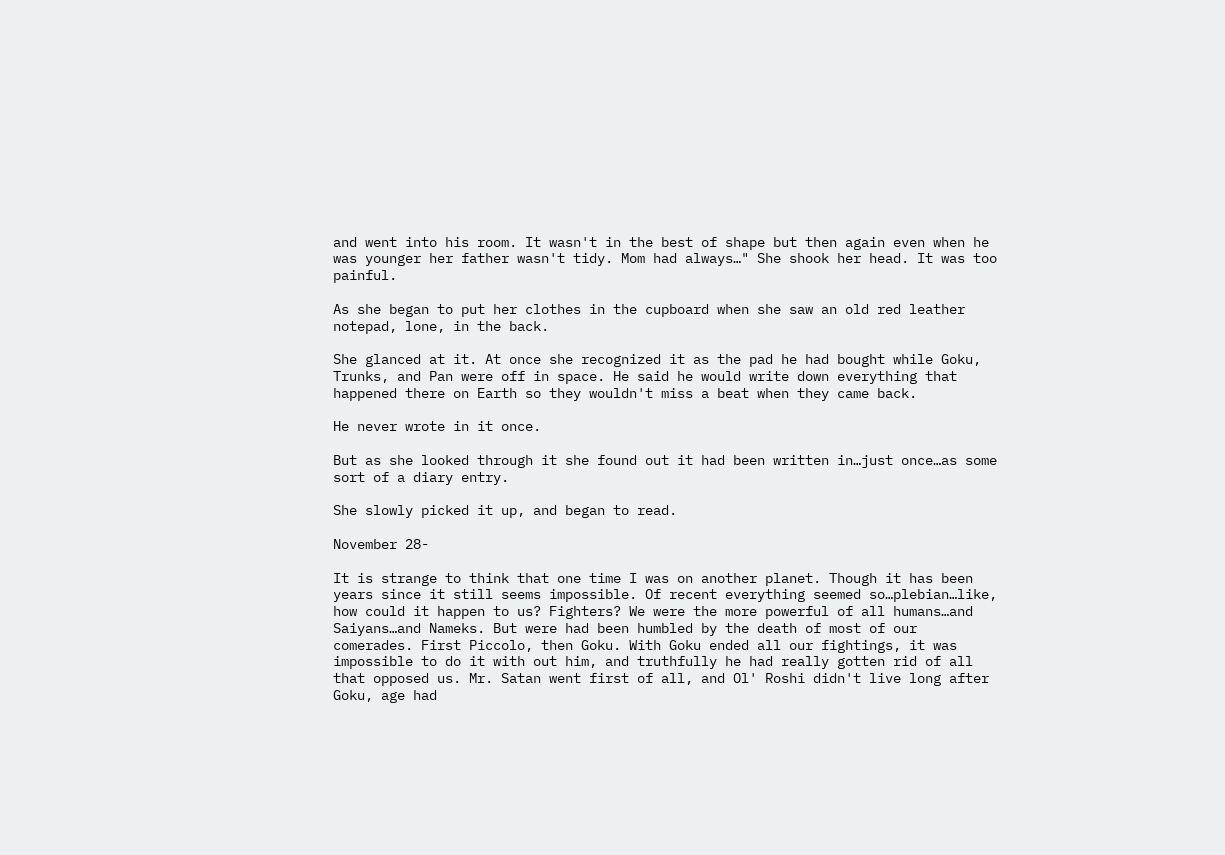and went into his room. It wasn't in the best of shape but then again even when he was younger her father wasn't tidy. Mom had always…" She shook her head. It was too painful.

As she began to put her clothes in the cupboard when she saw an old red leather notepad, lone, in the back.

She glanced at it. At once she recognized it as the pad he had bought while Goku, Trunks, and Pan were off in space. He said he would write down everything that happened there on Earth so they wouldn't miss a beat when they came back.

He never wrote in it once.

But as she looked through it she found out it had been written in…just once…as some sort of a diary entry.

She slowly picked it up, and began to read.

November 28-

It is strange to think that one time I was on another planet. Though it has been years since it still seems impossible. Of recent everything seemed so…plebian…like, how could it happen to us? Fighters? We were the more powerful of all humans…and Saiyans…and Nameks. But were had been humbled by the death of most of our comerades. First Piccolo, then Goku. With Goku ended all our fightings, it was impossible to do it with out him, and truthfully he had really gotten rid of all that opposed us. Mr. Satan went first of all, and Ol' Roshi didn't live long after Goku, age had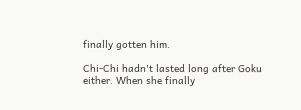finally gotten him.

Chi-Chi hadn't lasted long after Goku either. When she finally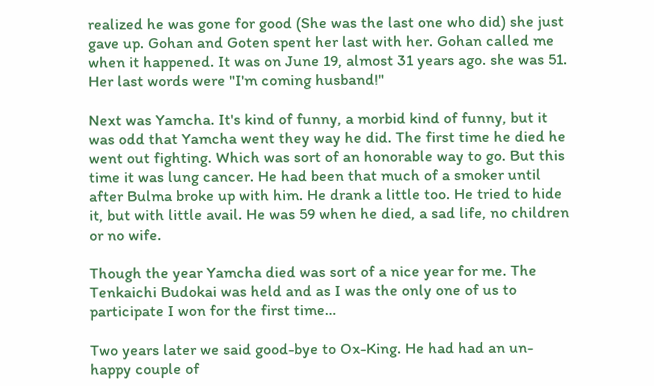realized he was gone for good (She was the last one who did) she just gave up. Gohan and Goten spent her last with her. Gohan called me when it happened. It was on June 19, almost 31 years ago. she was 51. Her last words were "I'm coming husband!"

Next was Yamcha. It's kind of funny, a morbid kind of funny, but it was odd that Yamcha went they way he did. The first time he died he went out fighting. Which was sort of an honorable way to go. But this time it was lung cancer. He had been that much of a smoker until after Bulma broke up with him. He drank a little too. He tried to hide it, but with little avail. He was 59 when he died, a sad life, no children or no wife.

Though the year Yamcha died was sort of a nice year for me. The Tenkaichi Budokai was held and as I was the only one of us to participate I won for the first time…

Two years later we said good-bye to Ox-King. He had had an un-happy couple of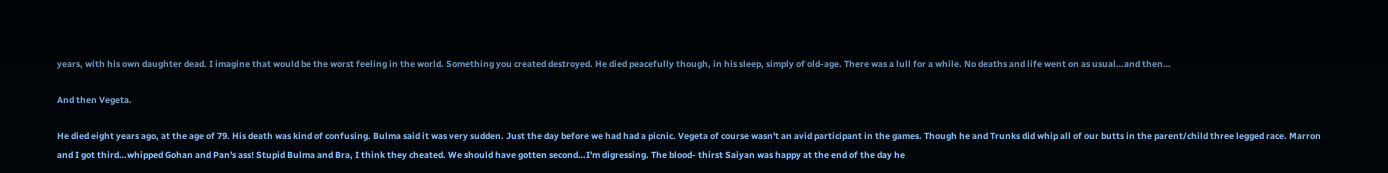years, with his own daughter dead. I imagine that would be the worst feeling in the world. Something you created destroyed. He died peacefully though, in his sleep, simply of old-age. There was a lull for a while. No deaths and life went on as usual…and then…

And then Vegeta.

He died eight years ago, at the age of 79. His death was kind of confusing. Bulma said it was very sudden. Just the day before we had had a picnic. Vegeta of course wasn't an avid participant in the games. Though he and Trunks did whip all of our butts in the parent/child three legged race. Marron and I got third…whipped Gohan and Pan's ass! Stupid Bulma and Bra, I think they cheated. We should have gotten second…I'm digressing. The blood- thirst Saiyan was happy at the end of the day he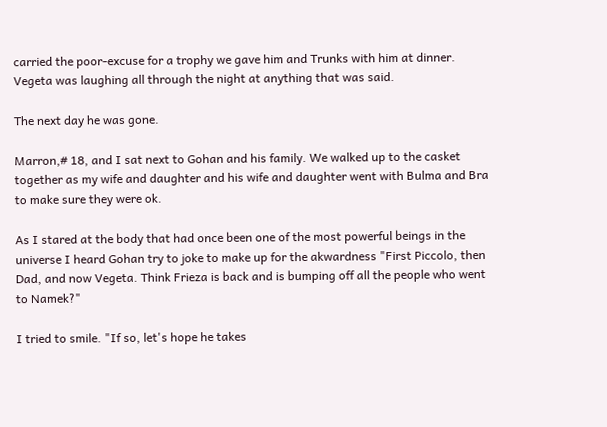carried the poor-excuse for a trophy we gave him and Trunks with him at dinner. Vegeta was laughing all through the night at anything that was said.

The next day he was gone.

Marron,# 18, and I sat next to Gohan and his family. We walked up to the casket together as my wife and daughter and his wife and daughter went with Bulma and Bra to make sure they were ok.

As I stared at the body that had once been one of the most powerful beings in the universe I heard Gohan try to joke to make up for the akwardness "First Piccolo, then Dad, and now Vegeta. Think Frieza is back and is bumping off all the people who went to Namek?"

I tried to smile. "If so, let's hope he takes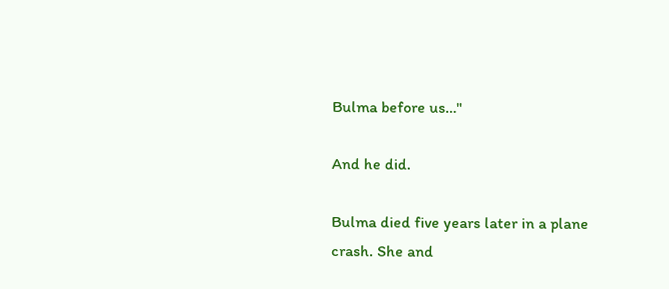Bulma before us…"

And he did.

Bulma died five years later in a plane crash. She and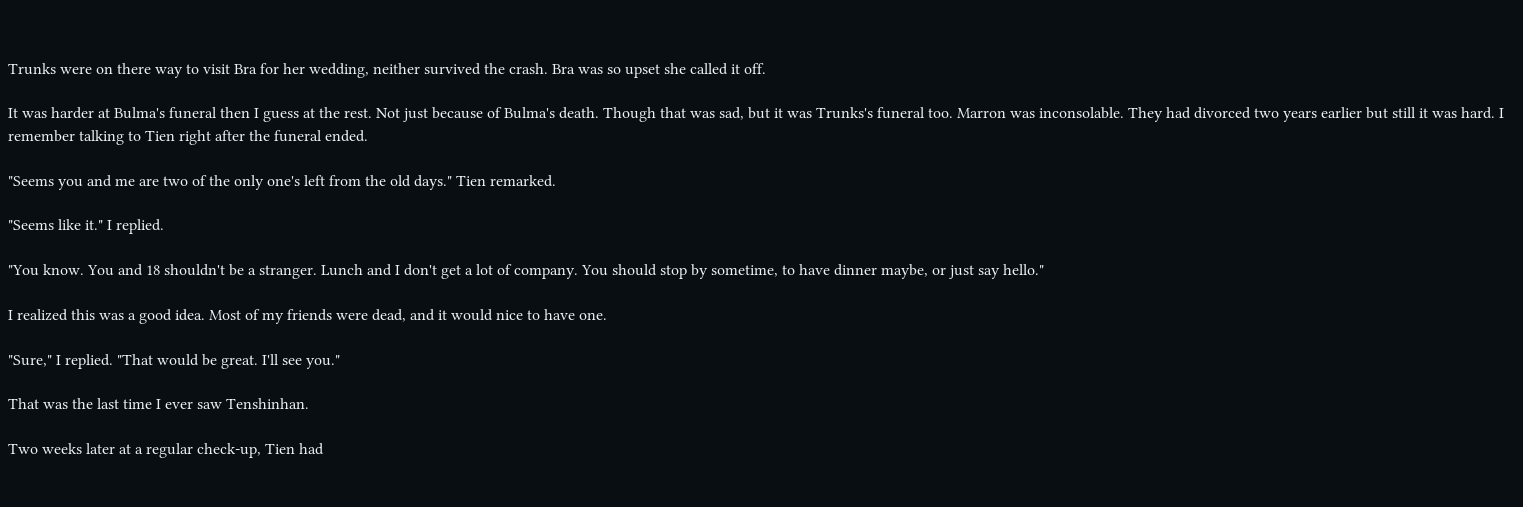Trunks were on there way to visit Bra for her wedding, neither survived the crash. Bra was so upset she called it off.

It was harder at Bulma's funeral then I guess at the rest. Not just because of Bulma's death. Though that was sad, but it was Trunks's funeral too. Marron was inconsolable. They had divorced two years earlier but still it was hard. I remember talking to Tien right after the funeral ended.

"Seems you and me are two of the only one's left from the old days." Tien remarked.

"Seems like it." I replied.

"You know. You and 18 shouldn't be a stranger. Lunch and I don't get a lot of company. You should stop by sometime, to have dinner maybe, or just say hello."

I realized this was a good idea. Most of my friends were dead, and it would nice to have one.

"Sure," I replied. "That would be great. I'll see you."

That was the last time I ever saw Tenshinhan.

Two weeks later at a regular check-up, Tien had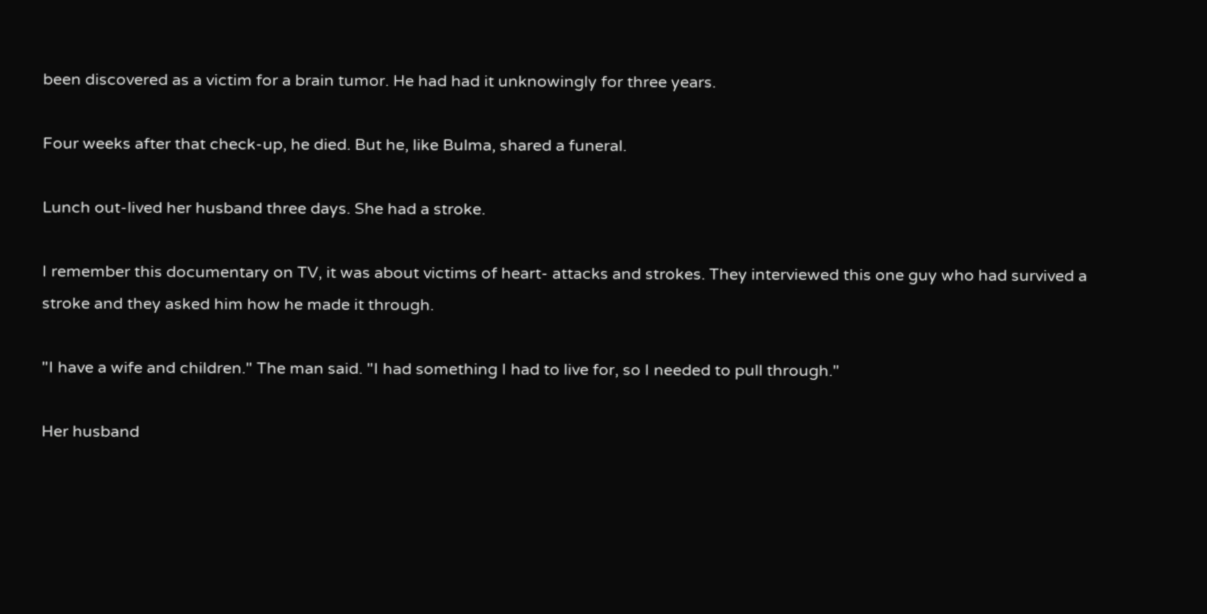been discovered as a victim for a brain tumor. He had had it unknowingly for three years.

Four weeks after that check-up, he died. But he, like Bulma, shared a funeral.

Lunch out-lived her husband three days. She had a stroke.

I remember this documentary on TV, it was about victims of heart- attacks and strokes. They interviewed this one guy who had survived a stroke and they asked him how he made it through.

"I have a wife and children." The man said. "I had something I had to live for, so I needed to pull through."

Her husband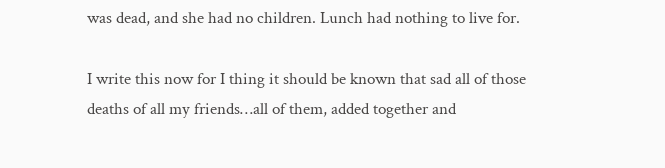was dead, and she had no children. Lunch had nothing to live for.

I write this now for I thing it should be known that sad all of those deaths of all my friends…all of them, added together and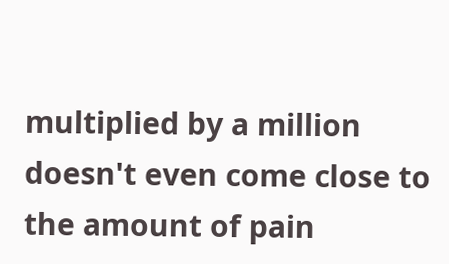multiplied by a million doesn't even come close to the amount of pain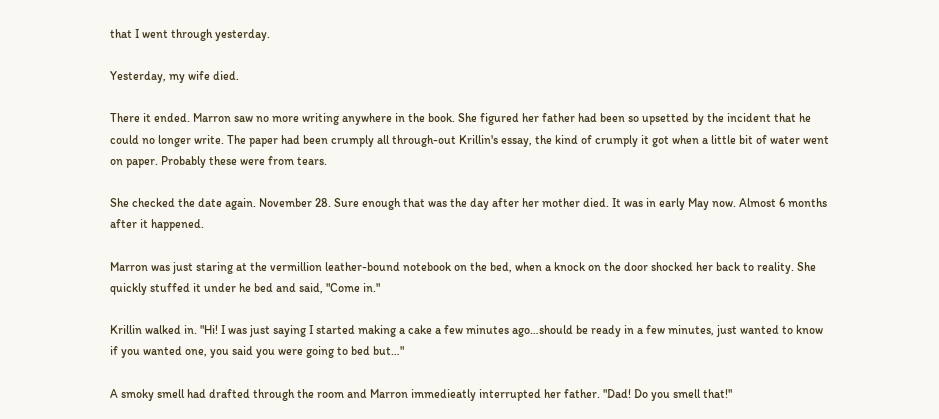that I went through yesterday.

Yesterday, my wife died.

There it ended. Marron saw no more writing anywhere in the book. She figured her father had been so upsetted by the incident that he could no longer write. The paper had been crumply all through-out Krillin's essay, the kind of crumply it got when a little bit of water went on paper. Probably these were from tears.

She checked the date again. November 28. Sure enough that was the day after her mother died. It was in early May now. Almost 6 months after it happened.

Marron was just staring at the vermillion leather-bound notebook on the bed, when a knock on the door shocked her back to reality. She quickly stuffed it under he bed and said, "Come in."

Krillin walked in. "Hi! I was just saying I started making a cake a few minutes ago…should be ready in a few minutes, just wanted to know if you wanted one, you said you were going to bed but…"

A smoky smell had drafted through the room and Marron immedieatly interrupted her father. "Dad! Do you smell that!"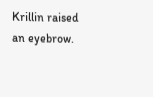Krillin raised an eyebrow.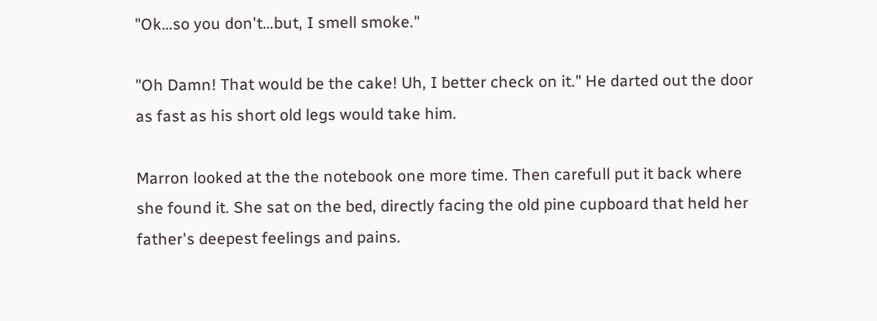"Ok…so you don't…but, I smell smoke."

"Oh Damn! That would be the cake! Uh, I better check on it." He darted out the door as fast as his short old legs would take him.

Marron looked at the the notebook one more time. Then carefull put it back where she found it. She sat on the bed, directly facing the old pine cupboard that held her father's deepest feelings and pains.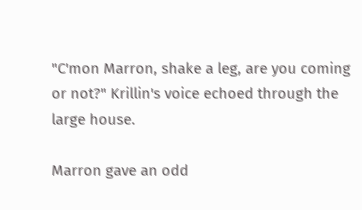"C'mon Marron, shake a leg, are you coming or not?" Krillin's voice echoed through the large house.

Marron gave an odd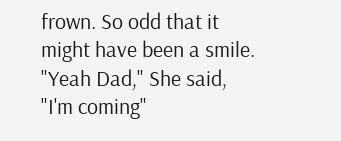frown. So odd that it might have been a smile. "Yeah Dad," She said, "I'm coming"